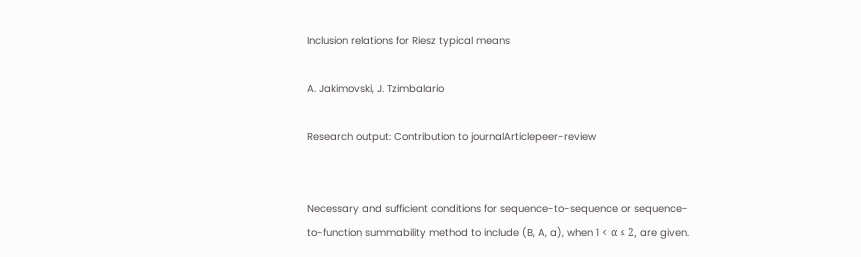Inclusion relations for Riesz typical means

A. Jakimovski, J. Tzimbalario

Research output: Contribution to journalArticlepeer-review


Necessary and sufficient conditions for sequence-to-sequence or sequence-to-function summability method to include (B, A, a), when 1 < α ≤ 2, are given.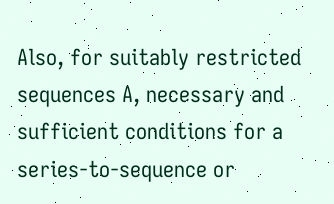Also, for suitably restricted sequences A, necessary and sufficient conditions for a series-to-sequence or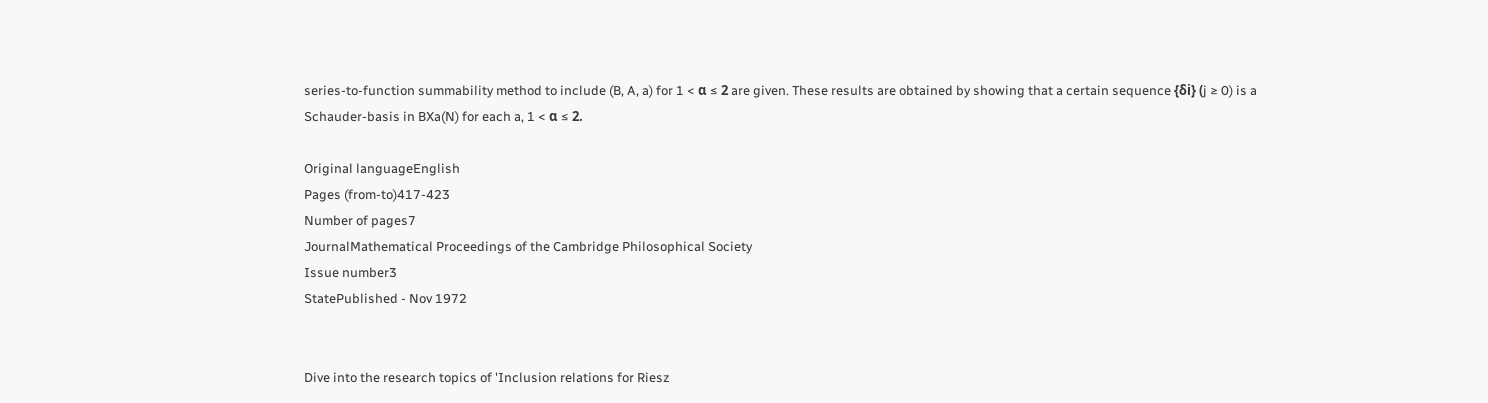series-to-function summability method to include (B, A, a) for 1 < α ≤ 2 are given. These results are obtained by showing that a certain sequence {δi} (j ≥ 0) is a Schauder-basis in BXa(N) for each a, 1 < α ≤ 2.

Original languageEnglish
Pages (from-to)417-423
Number of pages7
JournalMathematical Proceedings of the Cambridge Philosophical Society
Issue number3
StatePublished - Nov 1972


Dive into the research topics of 'Inclusion relations for Riesz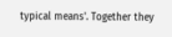typical means'. Together they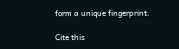form a unique fingerprint.

Cite this